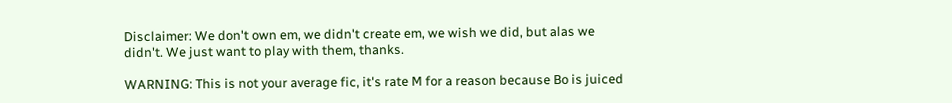Disclaimer: We don't own em, we didn't create em, we wish we did, but alas we didn't. We just want to play with them, thanks.

WARNING: This is not your average fic, it's rate M for a reason because Bo is juiced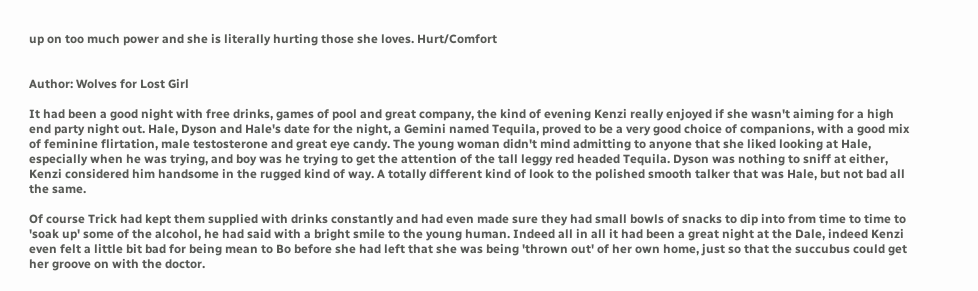up on too much power and she is literally hurting those she loves. Hurt/Comfort


Author: Wolves for Lost Girl

It had been a good night with free drinks, games of pool and great company, the kind of evening Kenzi really enjoyed if she wasn't aiming for a high end party night out. Hale, Dyson and Hale's date for the night, a Gemini named Tequila, proved to be a very good choice of companions, with a good mix of feminine flirtation, male testosterone and great eye candy. The young woman didn't mind admitting to anyone that she liked looking at Hale, especially when he was trying, and boy was he trying to get the attention of the tall leggy red headed Tequila. Dyson was nothing to sniff at either, Kenzi considered him handsome in the rugged kind of way. A totally different kind of look to the polished smooth talker that was Hale, but not bad all the same.

Of course Trick had kept them supplied with drinks constantly and had even made sure they had small bowls of snacks to dip into from time to time to 'soak up' some of the alcohol, he had said with a bright smile to the young human. Indeed all in all it had been a great night at the Dale, indeed Kenzi even felt a little bit bad for being mean to Bo before she had left that she was being 'thrown out' of her own home, just so that the succubus could get her groove on with the doctor.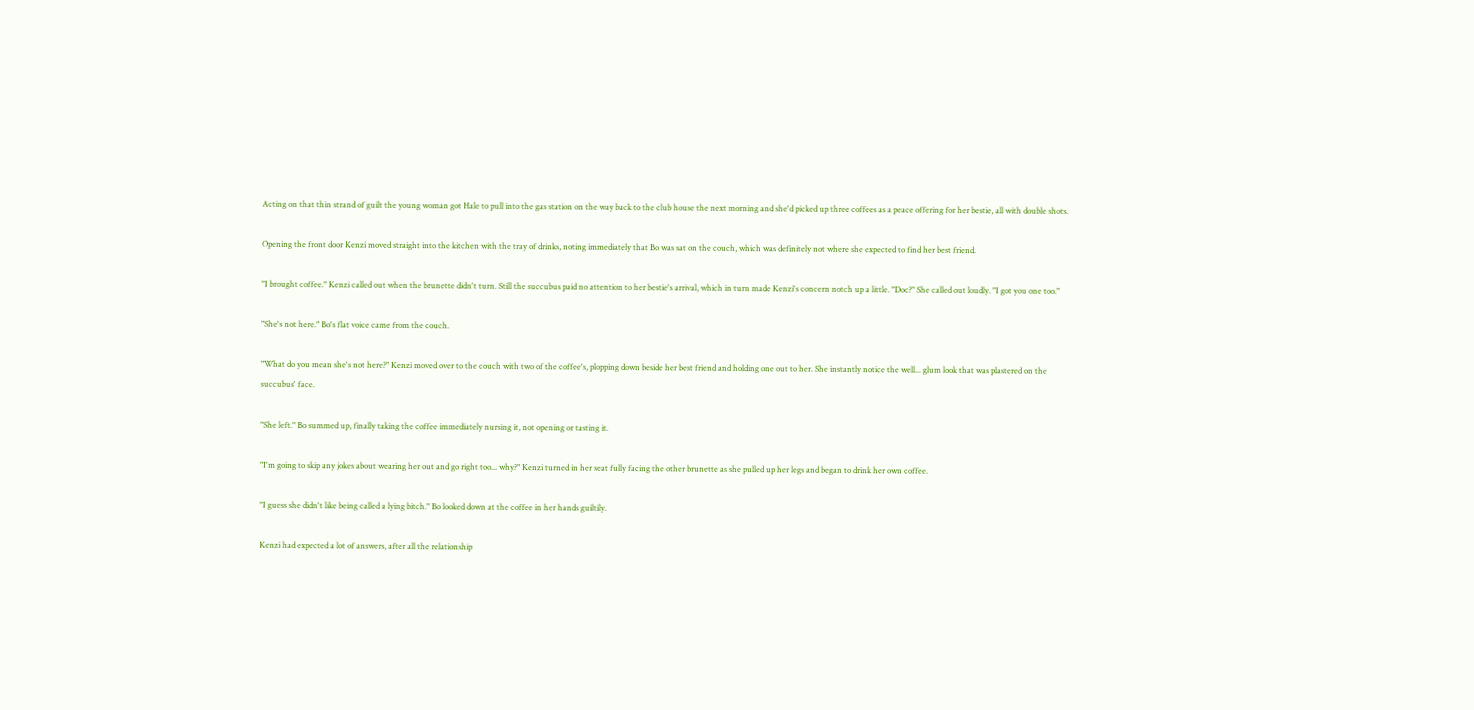Acting on that thin strand of guilt the young woman got Hale to pull into the gas station on the way back to the club house the next morning and she'd picked up three coffees as a peace offering for her bestie, all with double shots.

Opening the front door Kenzi moved straight into the kitchen with the tray of drinks, noting immediately that Bo was sat on the couch, which was definitely not where she expected to find her best friend.

"I brought coffee." Kenzi called out when the brunette didn't turn. Still the succubus paid no attention to her bestie's arrival, which in turn made Kenzi's concern notch up a little. "Doc?" She called out loudly. "I got you one too."

"She's not here." Bo's flat voice came from the couch.

"What do you mean she's not here?" Kenzi moved over to the couch with two of the coffee's, plopping down beside her best friend and holding one out to her. She instantly notice the well... glum look that was plastered on the succubus' face.

"She left." Bo summed up, finally taking the coffee immediately nursing it, not opening or tasting it.

"I'm going to skip any jokes about wearing her out and go right too... why?" Kenzi turned in her seat fully facing the other brunette as she pulled up her legs and began to drink her own coffee.

"I guess she didn't like being called a lying bitch." Bo looked down at the coffee in her hands guiltily.

Kenzi had expected a lot of answers, after all the relationship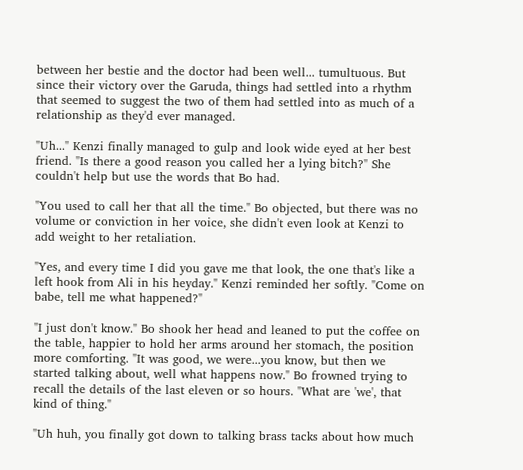between her bestie and the doctor had been well... tumultuous. But since their victory over the Garuda, things had settled into a rhythm that seemed to suggest the two of them had settled into as much of a relationship as they'd ever managed.

"Uh..." Kenzi finally managed to gulp and look wide eyed at her best friend. "Is there a good reason you called her a lying bitch?" She couldn't help but use the words that Bo had.

"You used to call her that all the time." Bo objected, but there was no volume or conviction in her voice, she didn't even look at Kenzi to add weight to her retaliation.

"Yes, and every time I did you gave me that look, the one that's like a left hook from Ali in his heyday." Kenzi reminded her softly. "Come on babe, tell me what happened?"

"I just don't know." Bo shook her head and leaned to put the coffee on the table, happier to hold her arms around her stomach, the position more comforting. "It was good, we were...you know, but then we started talking about, well what happens now." Bo frowned trying to recall the details of the last eleven or so hours. "What are 'we', that kind of thing."

"Uh huh, you finally got down to talking brass tacks about how much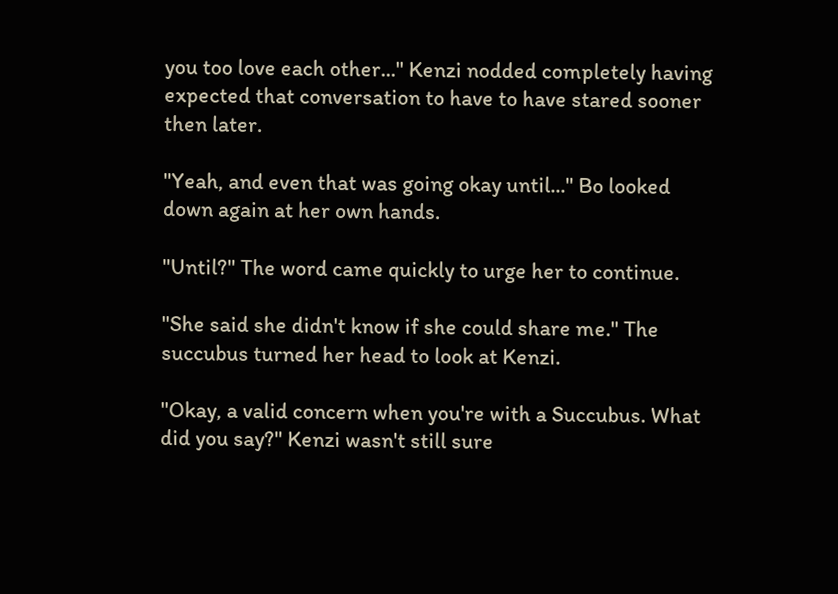you too love each other..." Kenzi nodded completely having expected that conversation to have to have stared sooner then later.

"Yeah, and even that was going okay until..." Bo looked down again at her own hands.

"Until?" The word came quickly to urge her to continue.

"She said she didn't know if she could share me." The succubus turned her head to look at Kenzi.

"Okay, a valid concern when you're with a Succubus. What did you say?" Kenzi wasn't still sure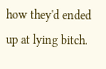how they'd ended up at lying bitch.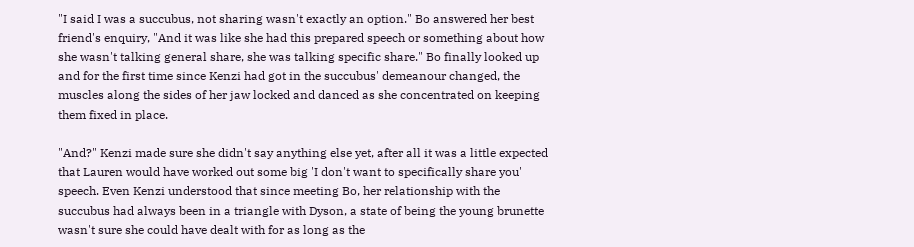"I said I was a succubus, not sharing wasn't exactly an option." Bo answered her best friend's enquiry, "And it was like she had this prepared speech or something about how she wasn't talking general share, she was talking specific share." Bo finally looked up and for the first time since Kenzi had got in the succubus' demeanour changed, the muscles along the sides of her jaw locked and danced as she concentrated on keeping them fixed in place.

"And?" Kenzi made sure she didn't say anything else yet, after all it was a little expected that Lauren would have worked out some big 'I don't want to specifically share you' speech. Even Kenzi understood that since meeting Bo, her relationship with the succubus had always been in a triangle with Dyson, a state of being the young brunette wasn't sure she could have dealt with for as long as the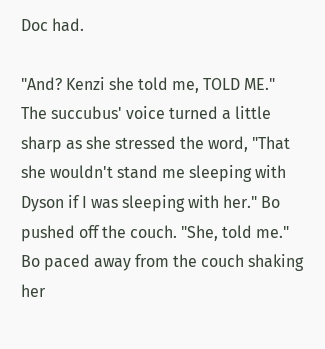Doc had.

"And? Kenzi she told me, TOLD ME." The succubus' voice turned a little sharp as she stressed the word, "That she wouldn't stand me sleeping with Dyson if I was sleeping with her." Bo pushed off the couch. "She, told me." Bo paced away from the couch shaking her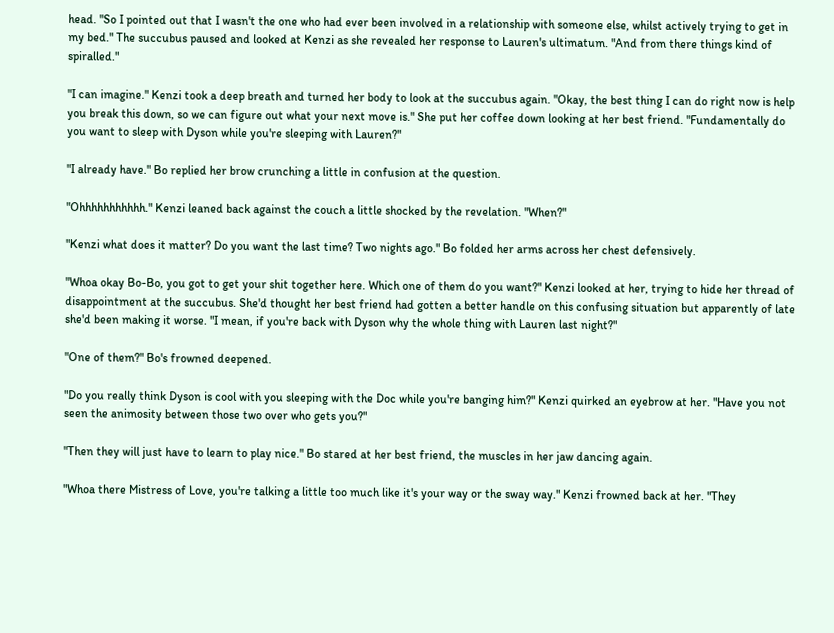head. "So I pointed out that I wasn't the one who had ever been involved in a relationship with someone else, whilst actively trying to get in my bed." The succubus paused and looked at Kenzi as she revealed her response to Lauren's ultimatum. "And from there things kind of spiralled."

"I can imagine." Kenzi took a deep breath and turned her body to look at the succubus again. "Okay, the best thing I can do right now is help you break this down, so we can figure out what your next move is." She put her coffee down looking at her best friend. "Fundamentally do you want to sleep with Dyson while you're sleeping with Lauren?"

"I already have." Bo replied her brow crunching a little in confusion at the question.

"Ohhhhhhhhhhh." Kenzi leaned back against the couch a little shocked by the revelation. "When?"

"Kenzi what does it matter? Do you want the last time? Two nights ago." Bo folded her arms across her chest defensively.

"Whoa okay Bo-Bo, you got to get your shit together here. Which one of them do you want?" Kenzi looked at her, trying to hide her thread of disappointment at the succubus. She'd thought her best friend had gotten a better handle on this confusing situation but apparently of late she'd been making it worse. "I mean, if you're back with Dyson why the whole thing with Lauren last night?"

"One of them?" Bo's frowned deepened.

"Do you really think Dyson is cool with you sleeping with the Doc while you're banging him?" Kenzi quirked an eyebrow at her. "Have you not seen the animosity between those two over who gets you?"

"Then they will just have to learn to play nice." Bo stared at her best friend, the muscles in her jaw dancing again.

"Whoa there Mistress of Love, you're talking a little too much like it's your way or the sway way." Kenzi frowned back at her. "They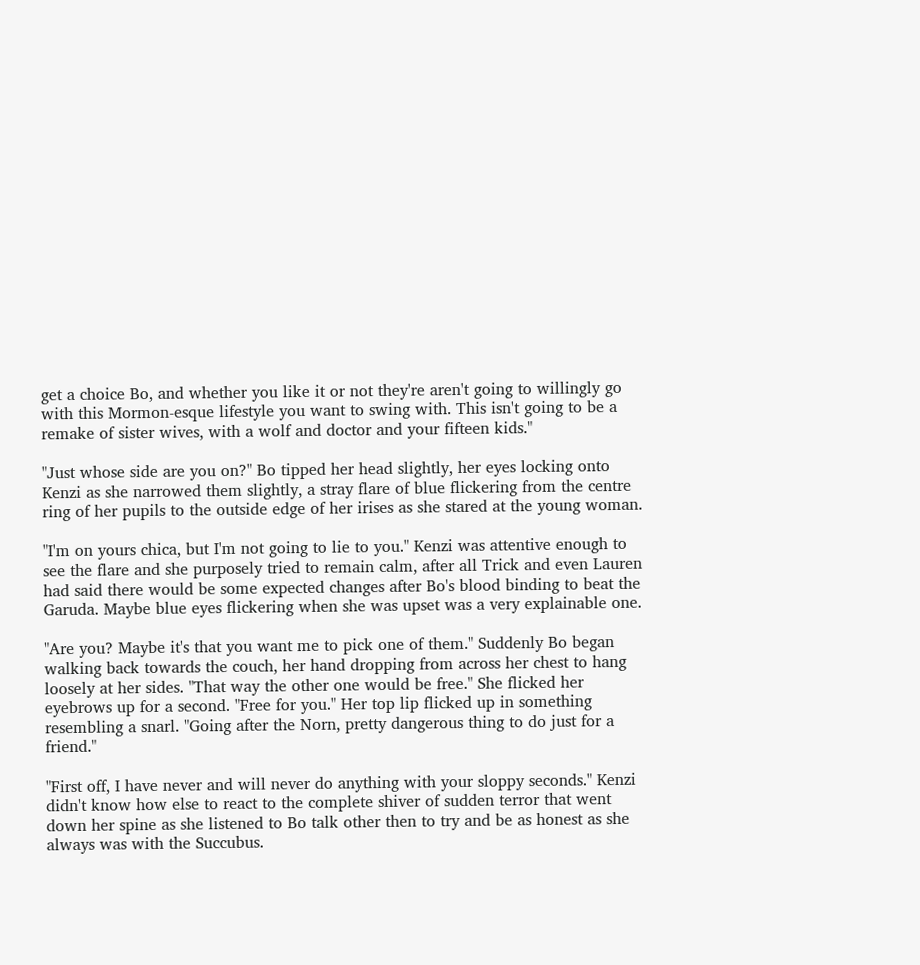get a choice Bo, and whether you like it or not they're aren't going to willingly go with this Mormon-esque lifestyle you want to swing with. This isn't going to be a remake of sister wives, with a wolf and doctor and your fifteen kids."

"Just whose side are you on?" Bo tipped her head slightly, her eyes locking onto Kenzi as she narrowed them slightly, a stray flare of blue flickering from the centre ring of her pupils to the outside edge of her irises as she stared at the young woman.

"I'm on yours chica, but I'm not going to lie to you." Kenzi was attentive enough to see the flare and she purposely tried to remain calm, after all Trick and even Lauren had said there would be some expected changes after Bo's blood binding to beat the Garuda. Maybe blue eyes flickering when she was upset was a very explainable one.

"Are you? Maybe it's that you want me to pick one of them." Suddenly Bo began walking back towards the couch, her hand dropping from across her chest to hang loosely at her sides. "That way the other one would be free." She flicked her eyebrows up for a second. "Free for you." Her top lip flicked up in something resembling a snarl. "Going after the Norn, pretty dangerous thing to do just for a friend."

"First off, I have never and will never do anything with your sloppy seconds." Kenzi didn't know how else to react to the complete shiver of sudden terror that went down her spine as she listened to Bo talk other then to try and be as honest as she always was with the Succubus.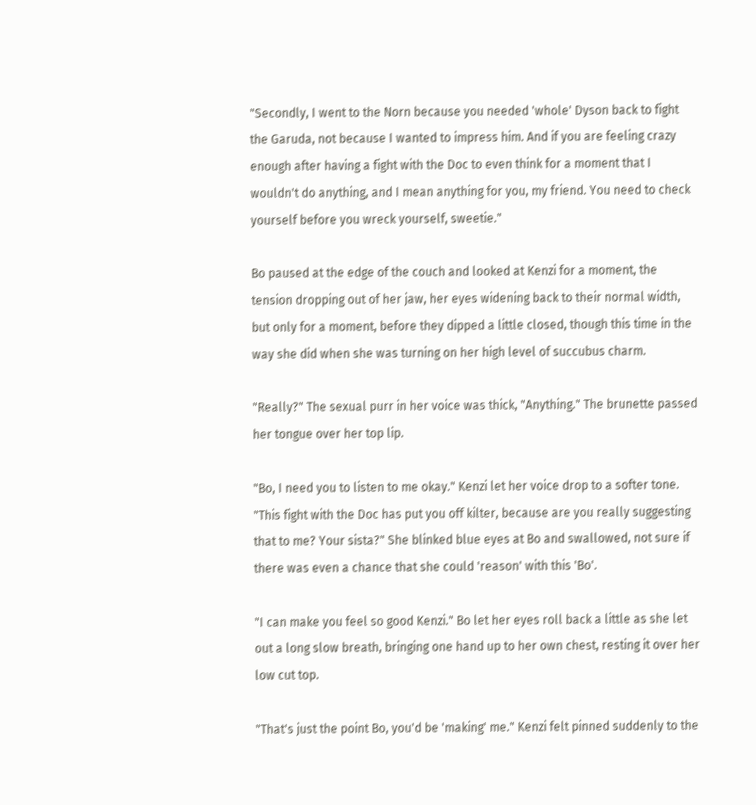"Secondly, I went to the Norn because you needed 'whole' Dyson back to fight the Garuda, not because I wanted to impress him. And if you are feeling crazy enough after having a fight with the Doc to even think for a moment that I wouldn't do anything, and I mean anything for you, my friend. You need to check yourself before you wreck yourself, sweetie."

Bo paused at the edge of the couch and looked at Kenzi for a moment, the tension dropping out of her jaw, her eyes widening back to their normal width, but only for a moment, before they dipped a little closed, though this time in the way she did when she was turning on her high level of succubus charm.

"Really?" The sexual purr in her voice was thick, "Anything." The brunette passed her tongue over her top lip.

"Bo, I need you to listen to me okay." Kenzi let her voice drop to a softer tone. "This fight with the Doc has put you off kilter, because are you really suggesting that to me? Your sista?" She blinked blue eyes at Bo and swallowed, not sure if there was even a chance that she could 'reason' with this 'Bo'.

"I can make you feel so good Kenzi." Bo let her eyes roll back a little as she let out a long slow breath, bringing one hand up to her own chest, resting it over her low cut top.

"That's just the point Bo, you'd be 'making' me." Kenzi felt pinned suddenly to the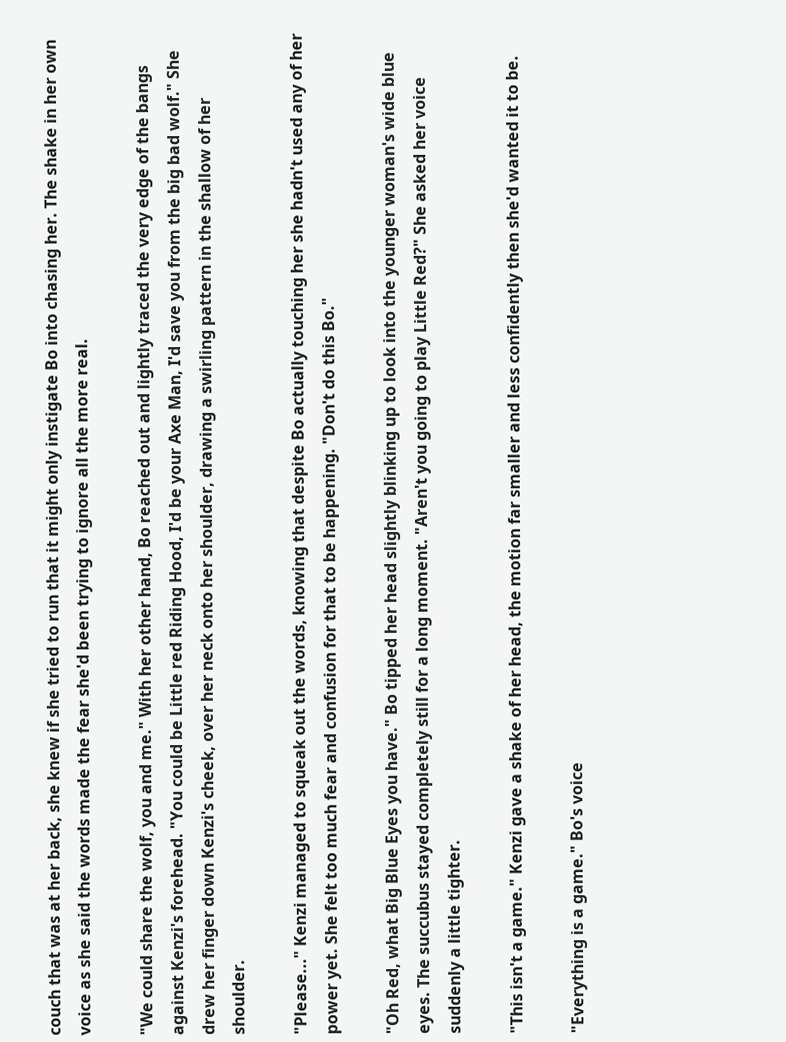couch that was at her back, she knew if she tried to run that it might only instigate Bo into chasing her. The shake in her own voice as she said the words made the fear she'd been trying to ignore all the more real.

"We could share the wolf, you and me." With her other hand, Bo reached out and lightly traced the very edge of the bangs against Kenzi's forehead. "You could be Little red Riding Hood, I'd be your Axe Man, I'd save you from the big bad wolf." She drew her finger down Kenzi's cheek, over her neck onto her shoulder, drawing a swirling pattern in the shallow of her shoulder.

"Please..." Kenzi managed to squeak out the words, knowing that despite Bo actually touching her she hadn't used any of her power yet. She felt too much fear and confusion for that to be happening. "Don't do this Bo."

"Oh Red, what Big Blue Eyes you have." Bo tipped her head slightly blinking up to look into the younger woman's wide blue eyes. The succubus stayed completely still for a long moment. "Aren't you going to play Little Red?" She asked her voice suddenly a little tighter.

"This isn't a game." Kenzi gave a shake of her head, the motion far smaller and less confidently then she'd wanted it to be.

"Everything is a game." Bo's voice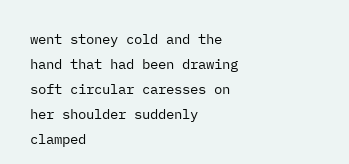went stoney cold and the hand that had been drawing soft circular caresses on her shoulder suddenly clamped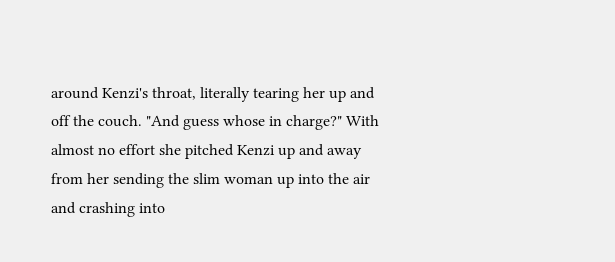around Kenzi's throat, literally tearing her up and off the couch. "And guess whose in charge?" With almost no effort she pitched Kenzi up and away from her sending the slim woman up into the air and crashing into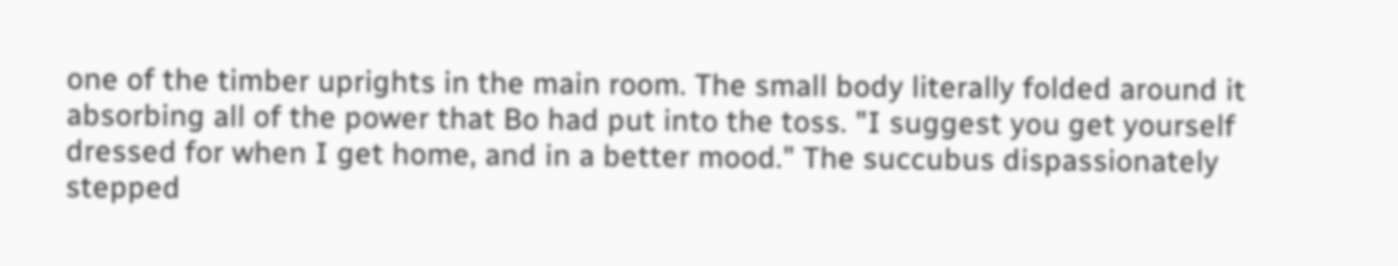one of the timber uprights in the main room. The small body literally folded around it absorbing all of the power that Bo had put into the toss. "I suggest you get yourself dressed for when I get home, and in a better mood." The succubus dispassionately stepped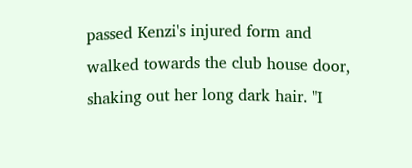passed Kenzi's injured form and walked towards the club house door, shaking out her long dark hair. "I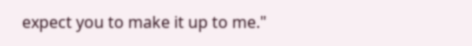expect you to make it up to me."